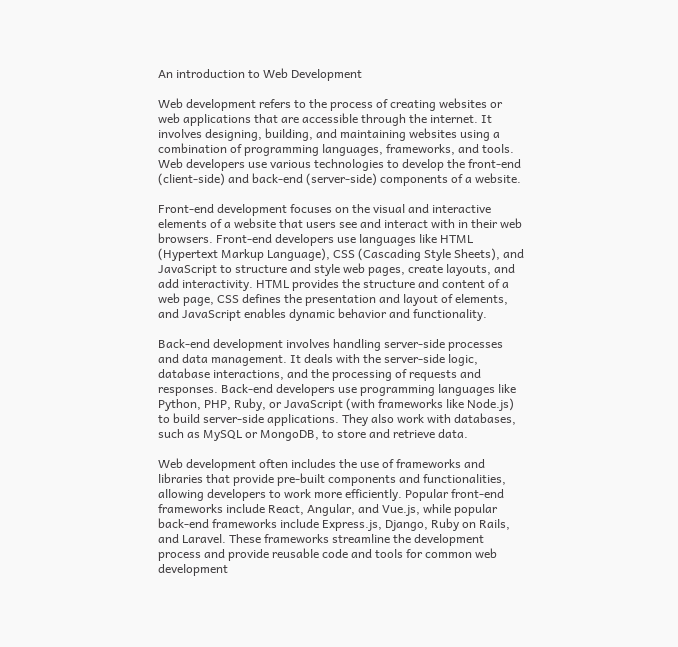An introduction to Web Development

Web development refers to the process of creating websites or web applications that are accessible through the internet. It involves designing, building, and maintaining websites using a combination of programming languages, frameworks, and tools. Web developers use various technologies to develop the front-end (client-side) and back-end (server-side) components of a website.

Front-end development focuses on the visual and interactive elements of a website that users see and interact with in their web browsers. Front-end developers use languages like HTML (Hypertext Markup Language), CSS (Cascading Style Sheets), and JavaScript to structure and style web pages, create layouts, and add interactivity. HTML provides the structure and content of a web page, CSS defines the presentation and layout of elements, and JavaScript enables dynamic behavior and functionality.

Back-end development involves handling server-side processes and data management. It deals with the server-side logic, database interactions, and the processing of requests and responses. Back-end developers use programming languages like Python, PHP, Ruby, or JavaScript (with frameworks like Node.js) to build server-side applications. They also work with databases, such as MySQL or MongoDB, to store and retrieve data.

Web development often includes the use of frameworks and libraries that provide pre-built components and functionalities, allowing developers to work more efficiently. Popular front-end frameworks include React, Angular, and Vue.js, while popular back-end frameworks include Express.js, Django, Ruby on Rails, and Laravel. These frameworks streamline the development process and provide reusable code and tools for common web development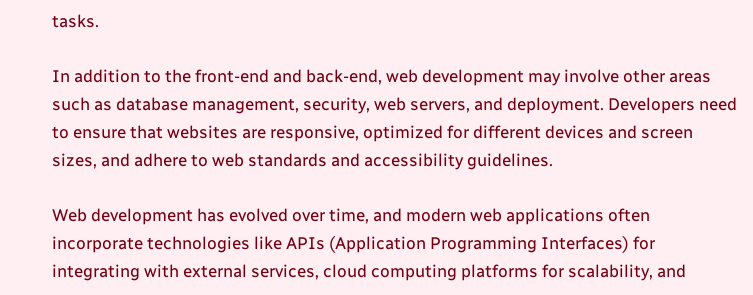tasks.

In addition to the front-end and back-end, web development may involve other areas such as database management, security, web servers, and deployment. Developers need to ensure that websites are responsive, optimized for different devices and screen sizes, and adhere to web standards and accessibility guidelines.

Web development has evolved over time, and modern web applications often incorporate technologies like APIs (Application Programming Interfaces) for integrating with external services, cloud computing platforms for scalability, and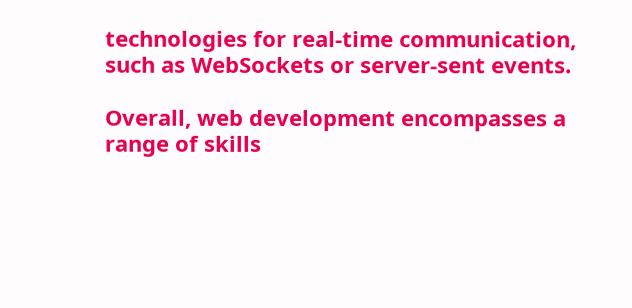technologies for real-time communication, such as WebSockets or server-sent events.

Overall, web development encompasses a range of skills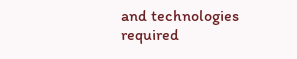and technologies required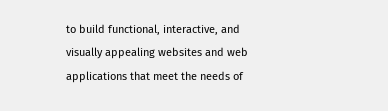to build functional, interactive, and visually appealing websites and web applications that meet the needs of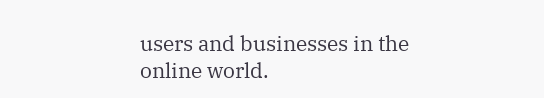users and businesses in the online world.